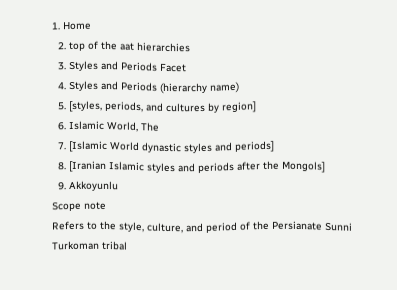1. Home
  2. top of the aat hierarchies
  3. Styles and Periods Facet
  4. Styles and Periods (hierarchy name)
  5. [styles, periods, and cultures by region]
  6. Islamic World, The
  7. [Islamic World dynastic styles and periods]
  8. [Iranian Islamic styles and periods after the Mongols]
  9. Akkoyunlu
Scope note
Refers to the style, culture, and period of the Persianate Sunni Turkoman tribal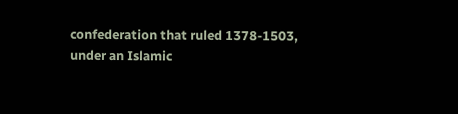confederation that ruled 1378-1503, under an Islamic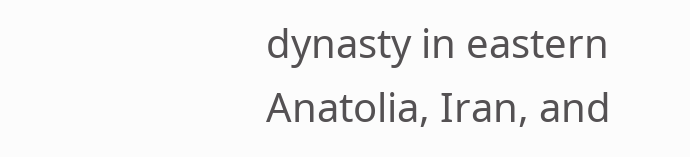dynasty in eastern Anatolia, Iran, and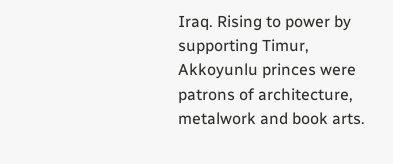Iraq. Rising to power by supporting Timur, Akkoyunlu princes were patrons of architecture, metalwork and book arts.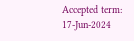Accepted term: 17-Jun-2024